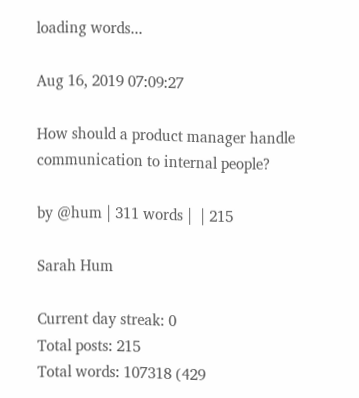loading words...

Aug 16, 2019 07:09:27

How should a product manager handle communication to internal people?

by @hum | 311 words |  | 215

Sarah Hum

Current day streak: 0
Total posts: 215
Total words: 107318 (429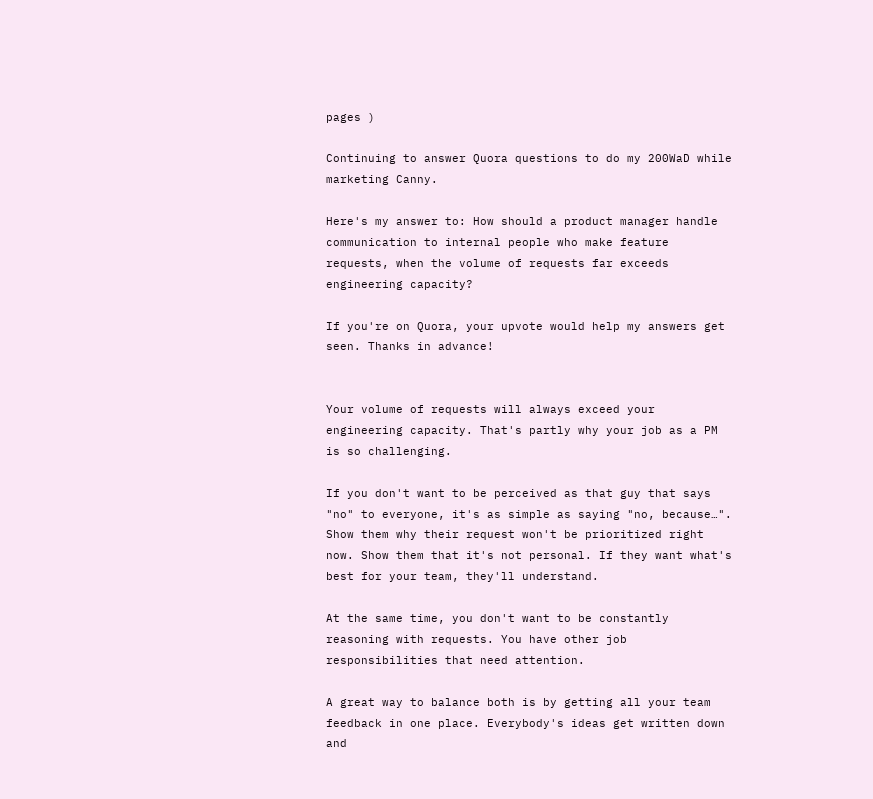pages )

Continuing to answer Quora questions to do my 200WaD while marketing Canny.

Here's my answer to: How should a product manager handle communication to internal people who make feature requests, when the volume of requests far exceeds engineering capacity?

If you're on Quora, your upvote would help my answers get seen. Thanks in advance!


Your volume of requests will always exceed your engineering capacity. That's partly why your job as a PM is so challenging.

If you don't want to be perceived as that guy that says "no" to everyone, it's as simple as saying "no, because…". Show them why their request won't be prioritized right now. Show them that it's not personal. If they want what's best for your team, they'll understand.

At the same time, you don't want to be constantly reasoning with requests. You have other job responsibilities that need attention.

A great way to balance both is by getting all your team feedback in one place. Everybody's ideas get written down and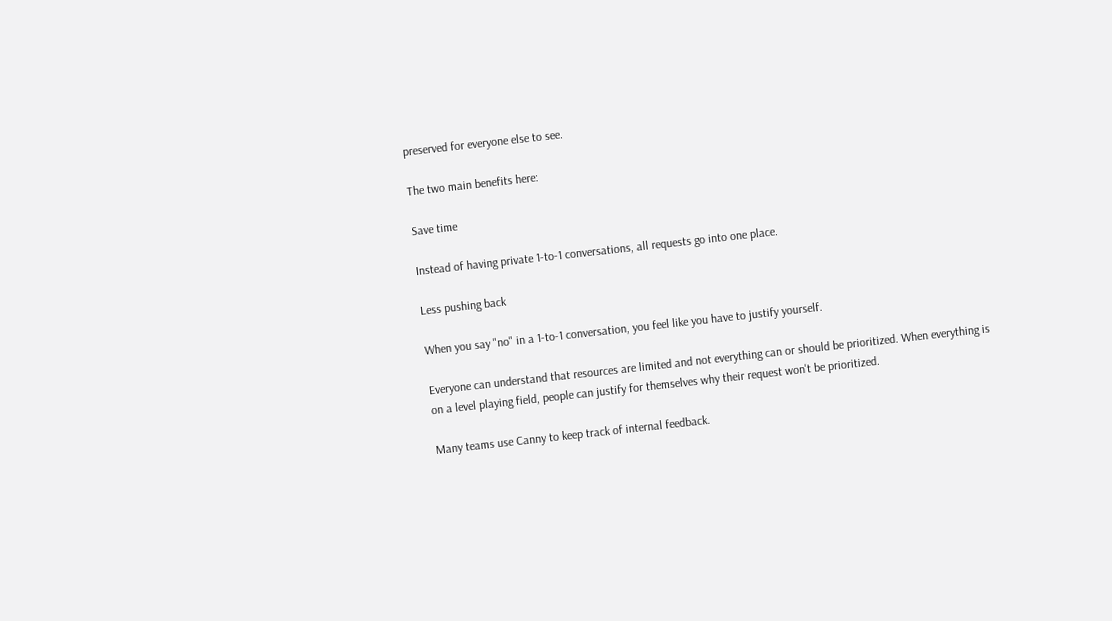preserved for everyone else to see.

The two main benefits here:

Save time

Instead of having private 1-to-1 conversations, all requests go into one place.

Less pushing back

When you say "no" in a 1-to-1 conversation, you feel like you have to justify yourself.

Everyone can understand that resources are limited and not everything can or should be prioritized. When everything is on a level playing field, people can justify for themselves why their request won't be prioritized.

Many teams use Canny to keep track of internal feedback.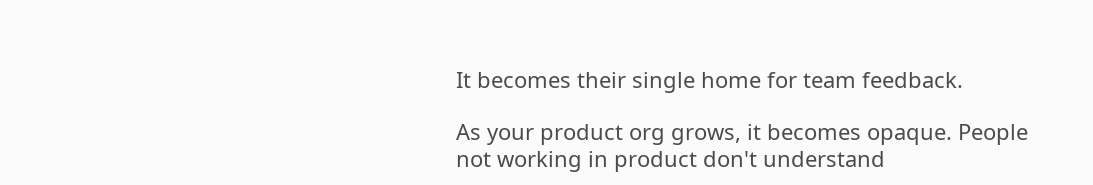It becomes their single home for team feedback.

As your product org grows, it becomes opaque. People not working in product don't understand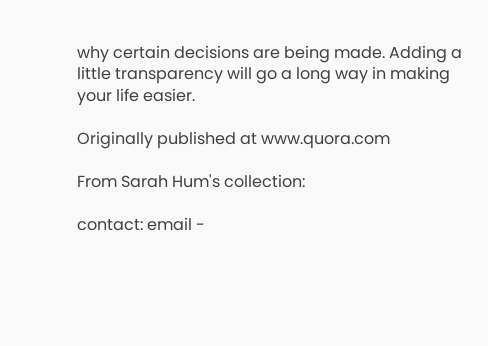why certain decisions are being made. Adding a little transparency will go a long way in making your life easier.

Originally published at www.quora.com

From Sarah Hum's collection:

contact: email -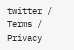twitter / Terms / Privacy